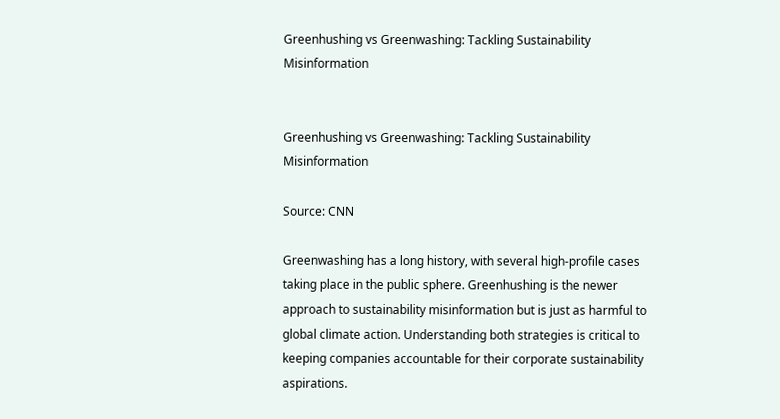Greenhushing vs Greenwashing: Tackling Sustainability Misinformation


Greenhushing vs Greenwashing: Tackling Sustainability Misinformation

Source: CNN

Greenwashing has a long history, with several high-profile cases taking place in the public sphere. Greenhushing is the newer approach to sustainability misinformation but is just as harmful to global climate action. Understanding both strategies is critical to keeping companies accountable for their corporate sustainability aspirations.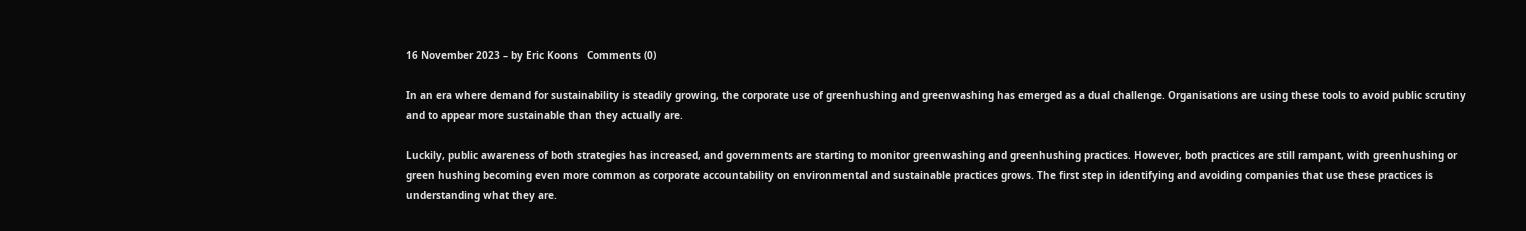16 November 2023 – by Eric Koons   Comments (0)

In an era where demand for sustainability is steadily growing, the corporate use of greenhushing and greenwashing has emerged as a dual challenge. Organisations are using these tools to avoid public scrutiny and to appear more sustainable than they actually are.

Luckily, public awareness of both strategies has increased, and governments are starting to monitor greenwashing and greenhushing practices. However, both practices are still rampant, with greenhushing or green hushing becoming even more common as corporate accountability on environmental and sustainable practices grows. The first step in identifying and avoiding companies that use these practices is understanding what they are.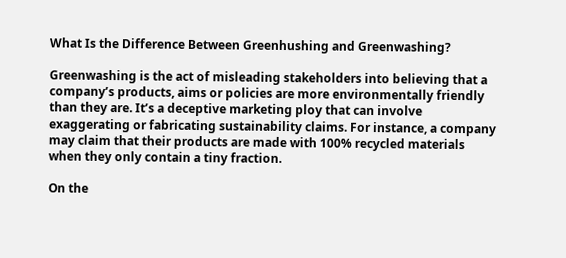What Is the Difference Between Greenhushing and Greenwashing?

Greenwashing is the act of misleading stakeholders into believing that a company’s products, aims or policies are more environmentally friendly than they are. It’s a deceptive marketing ploy that can involve exaggerating or fabricating sustainability claims. For instance, a company may claim that their products are made with 100% recycled materials when they only contain a tiny fraction.

On the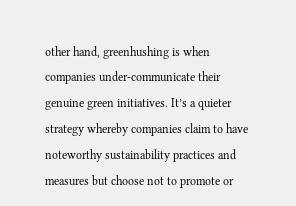other hand, greenhushing is when companies under-communicate their genuine green initiatives. It’s a quieter strategy whereby companies claim to have noteworthy sustainability practices and measures but choose not to promote or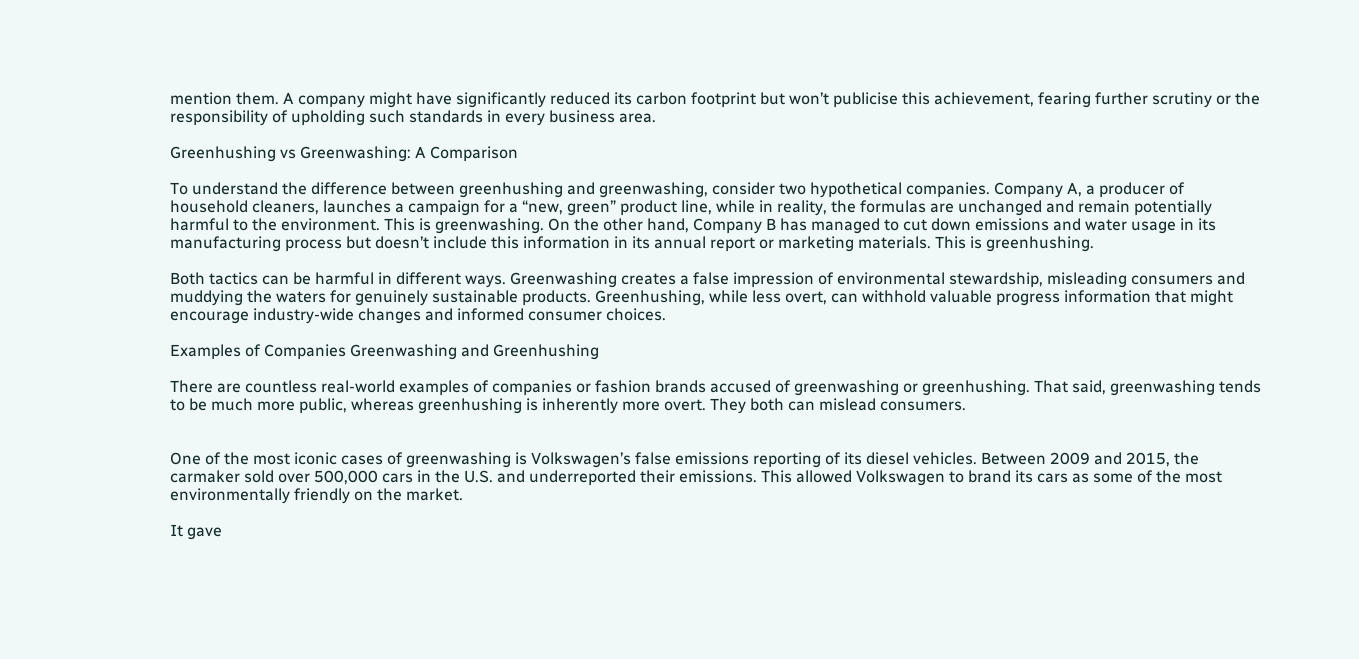mention them. A company might have significantly reduced its carbon footprint but won’t publicise this achievement, fearing further scrutiny or the responsibility of upholding such standards in every business area.

Greenhushing vs Greenwashing: A Comparison

To understand the difference between greenhushing and greenwashing, consider two hypothetical companies. Company A, a producer of household cleaners, launches a campaign for a “new, green” product line, while in reality, the formulas are unchanged and remain potentially harmful to the environment. This is greenwashing. On the other hand, Company B has managed to cut down emissions and water usage in its manufacturing process but doesn’t include this information in its annual report or marketing materials. This is greenhushing.

Both tactics can be harmful in different ways. Greenwashing creates a false impression of environmental stewardship, misleading consumers and muddying the waters for genuinely sustainable products. Greenhushing, while less overt, can withhold valuable progress information that might encourage industry-wide changes and informed consumer choices.

Examples of Companies Greenwashing and Greenhushing

There are countless real-world examples of companies or fashion brands accused of greenwashing or greenhushing. That said, greenwashing tends to be much more public, whereas greenhushing is inherently more overt. They both can mislead consumers.


One of the most iconic cases of greenwashing is Volkswagen’s false emissions reporting of its diesel vehicles. Between 2009 and 2015, the carmaker sold over 500,000 cars in the U.S. and underreported their emissions. This allowed Volkswagen to brand its cars as some of the most environmentally friendly on the market.

It gave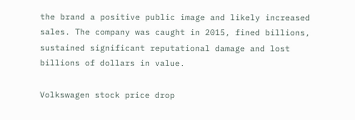the brand a positive public image and likely increased sales. The company was caught in 2015, fined billions, sustained significant reputational damage and lost billions of dollars in value.

Volkswagen stock price drop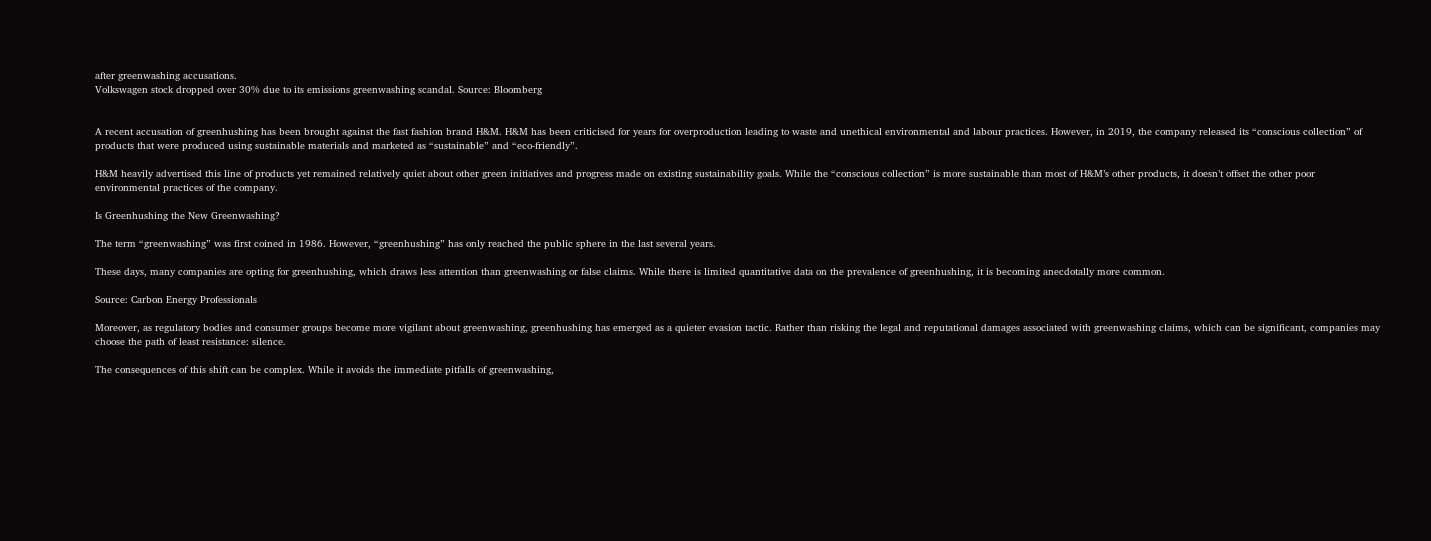after greenwashing accusations.
Volkswagen stock dropped over 30% due to its emissions greenwashing scandal. Source: Bloomberg


A recent accusation of greenhushing has been brought against the fast fashion brand H&M. H&M has been criticised for years for overproduction leading to waste and unethical environmental and labour practices. However, in 2019, the company released its “conscious collection” of products that were produced using sustainable materials and marketed as “sustainable” and “eco-friendly”.

H&M heavily advertised this line of products yet remained relatively quiet about other green initiatives and progress made on existing sustainability goals. While the “conscious collection” is more sustainable than most of H&M’s other products, it doesn’t offset the other poor environmental practices of the company.

Is Greenhushing the New Greenwashing?

The term “greenwashing” was first coined in 1986. However, “greenhushing” has only reached the public sphere in the last several years.

These days, many companies are opting for greenhushing, which draws less attention than greenwashing or false claims. While there is limited quantitative data on the prevalence of greenhushing, it is becoming anecdotally more common.

Source: Carbon Energy Professionals

Moreover, as regulatory bodies and consumer groups become more vigilant about greenwashing, greenhushing has emerged as a quieter evasion tactic. Rather than risking the legal and reputational damages associated with greenwashing claims, which can be significant, companies may choose the path of least resistance: silence.

The consequences of this shift can be complex. While it avoids the immediate pitfalls of greenwashing,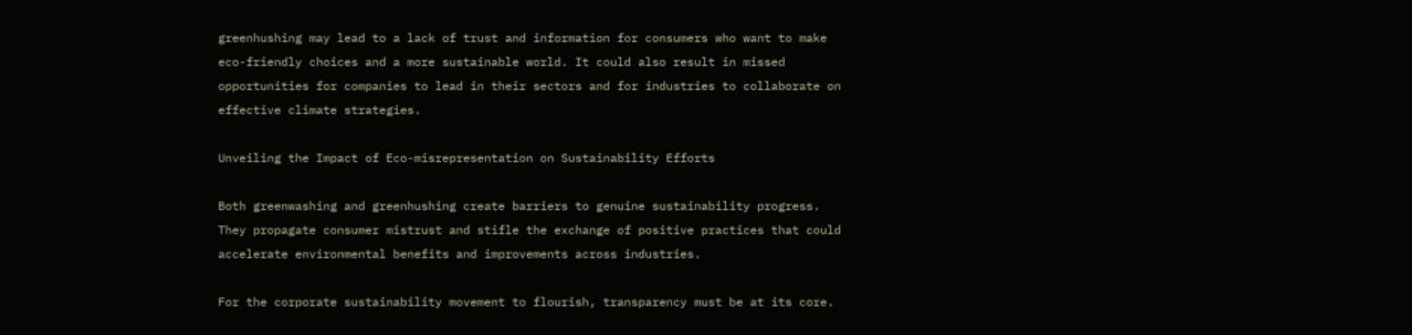greenhushing may lead to a lack of trust and information for consumers who want to make eco-friendly choices and a more sustainable world. It could also result in missed opportunities for companies to lead in their sectors and for industries to collaborate on effective climate strategies.

Unveiling the Impact of Eco-misrepresentation on Sustainability Efforts

Both greenwashing and greenhushing create barriers to genuine sustainability progress. They propagate consumer mistrust and stifle the exchange of positive practices that could accelerate environmental benefits and improvements across industries.

For the corporate sustainability movement to flourish, transparency must be at its core.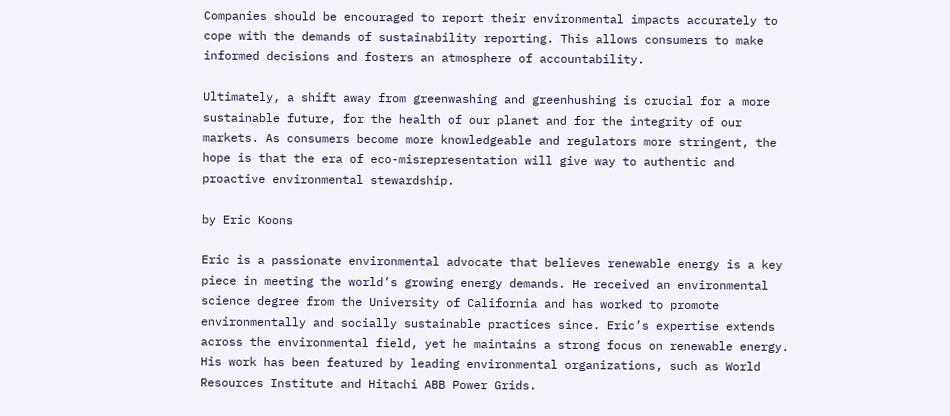Companies should be encouraged to report their environmental impacts accurately to cope with the demands of sustainability reporting. This allows consumers to make informed decisions and fosters an atmosphere of accountability.

Ultimately, a shift away from greenwashing and greenhushing is crucial for a more sustainable future, for the health of our planet and for the integrity of our markets. As consumers become more knowledgeable and regulators more stringent, the hope is that the era of eco-misrepresentation will give way to authentic and proactive environmental stewardship.

by Eric Koons

Eric is a passionate environmental advocate that believes renewable energy is a key piece in meeting the world’s growing energy demands. He received an environmental science degree from the University of California and has worked to promote environmentally and socially sustainable practices since. Eric’s expertise extends across the environmental field, yet he maintains a strong focus on renewable energy. His work has been featured by leading environmental organizations, such as World Resources Institute and Hitachi ABB Power Grids.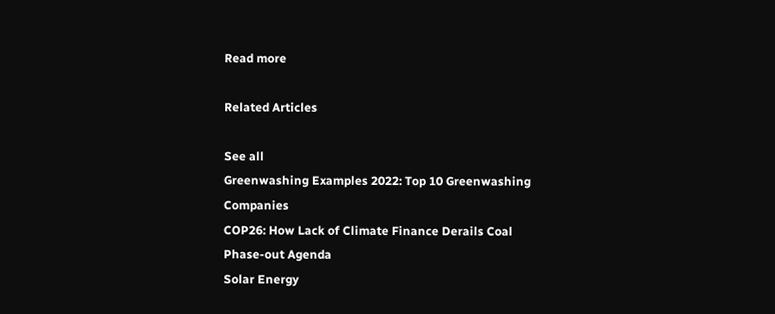Read more

Related Articles

See all
Greenwashing Examples 2022: Top 10 Greenwashing Companies
COP26: How Lack of Climate Finance Derails Coal Phase-out Agenda
Solar Energy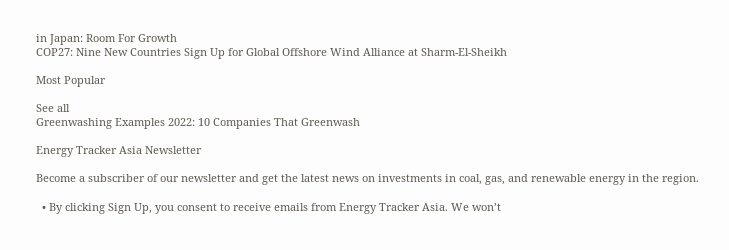in Japan: Room For Growth
COP27: Nine New Countries Sign Up for Global Offshore Wind Alliance at Sharm-El-Sheikh

Most Popular

See all
Greenwashing Examples 2022: 10 Companies That Greenwash

Energy Tracker Asia Newsletter

Become a subscriber of our newsletter and get the latest news on investments in coal, gas, and renewable energy in the region.

  • By clicking Sign Up, you consent to receive emails from Energy Tracker Asia. We won’t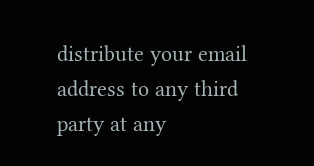distribute your email address to any third party at any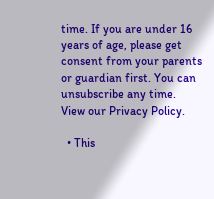time. If you are under 16 years of age, please get consent from your parents or guardian first. You can unsubscribe any time. View our Privacy Policy.

  • This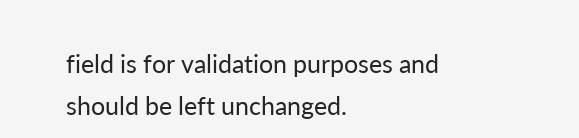field is for validation purposes and should be left unchanged.